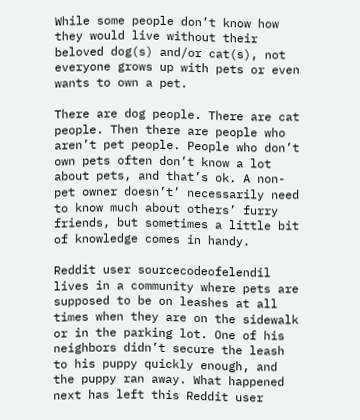While some people don’t know how they would live without their beloved dog(s) and/or cat(s), not everyone grows up with pets or even wants to own a pet.

There are dog people. There are cat people. Then there are people who aren’t pet people. People who don’t own pets often don’t know a lot about pets, and that’s ok. A non-pet owner doesn’t’ necessarily need to know much about others’ furry friends, but sometimes a little bit of knowledge comes in handy.

Reddit user sourcecodeofelendil lives in a community where pets are supposed to be on leashes at all times when they are on the sidewalk or in the parking lot. One of his neighbors didn’t secure the leash to his puppy quickly enough, and the puppy ran away. What happened next has left this Reddit user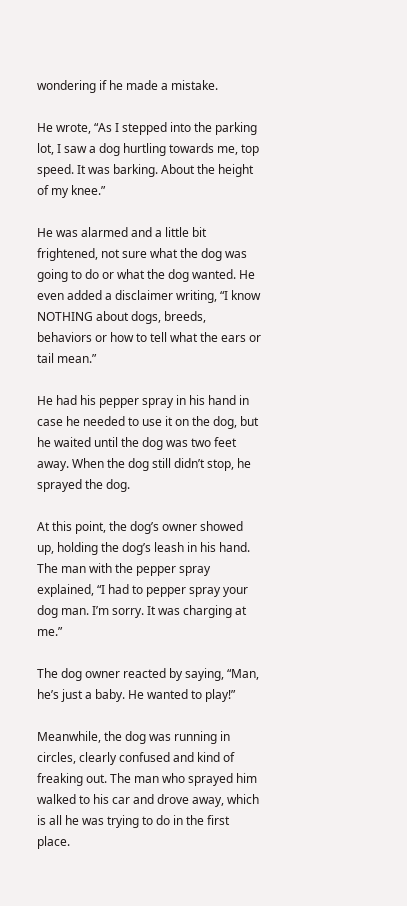wondering if he made a mistake.

He wrote, “As I stepped into the parking lot, I saw a dog hurtling towards me, top speed. It was barking. About the height of my knee.”

He was alarmed and a little bit frightened, not sure what the dog was going to do or what the dog wanted. He even added a disclaimer writing, “I know NOTHING about dogs, breeds, behaviors or how to tell what the ears or tail mean.”

He had his pepper spray in his hand in case he needed to use it on the dog, but he waited until the dog was two feet away. When the dog still didn’t stop, he sprayed the dog.

At this point, the dog’s owner showed up, holding the dog’s leash in his hand. The man with the pepper spray explained, “I had to pepper spray your dog man. I’m sorry. It was charging at me.”

The dog owner reacted by saying, “Man, he’s just a baby. He wanted to play!”

Meanwhile, the dog was running in circles, clearly confused and kind of freaking out. The man who sprayed him walked to his car and drove away, which is all he was trying to do in the first place.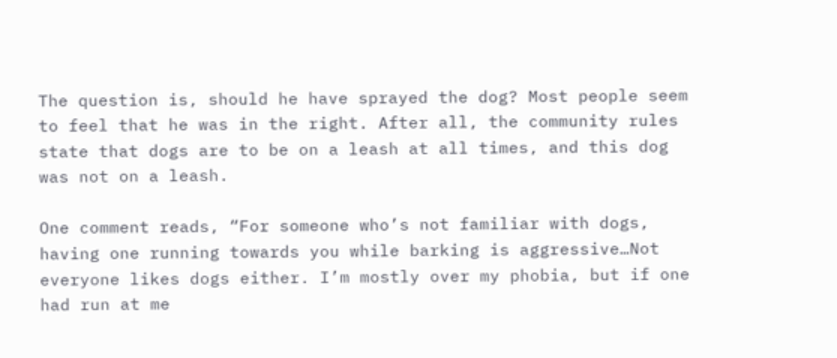The question is, should he have sprayed the dog? Most people seem to feel that he was in the right. After all, the community rules state that dogs are to be on a leash at all times, and this dog was not on a leash.

One comment reads, “For someone who’s not familiar with dogs, having one running towards you while barking is aggressive…Not everyone likes dogs either. I’m mostly over my phobia, but if one had run at me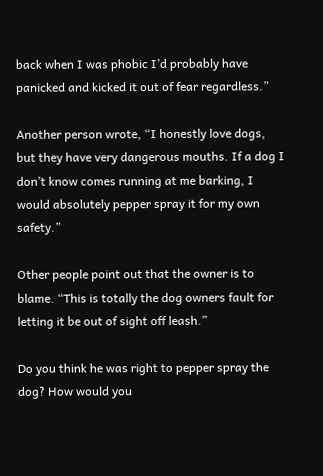back when I was phobic I’d probably have panicked and kicked it out of fear regardless.”

Another person wrote, “I honestly love dogs, but they have very dangerous mouths. If a dog I don’t know comes running at me barking, I would absolutely pepper spray it for my own safety.”

Other people point out that the owner is to blame. “This is totally the dog owners fault for letting it be out of sight off leash.”

Do you think he was right to pepper spray the dog? How would you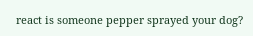react is someone pepper sprayed your dog?